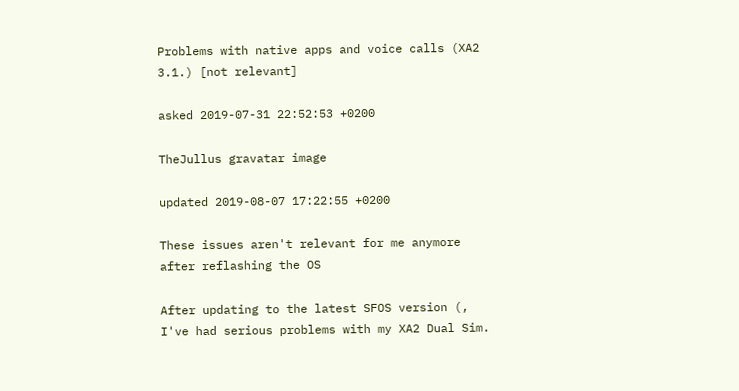Problems with native apps and voice calls (XA2 3.1.) [not relevant]

asked 2019-07-31 22:52:53 +0200

TheJullus gravatar image

updated 2019-08-07 17:22:55 +0200

These issues aren't relevant for me anymore after reflashing the OS

After updating to the latest SFOS version (, I've had serious problems with my XA2 Dual Sim.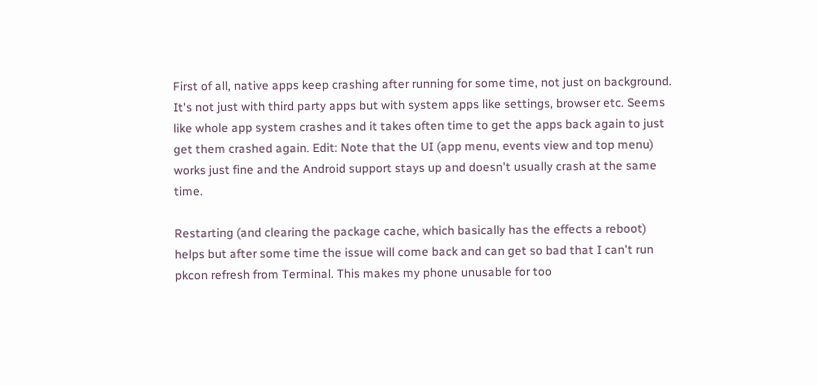First of all, native apps keep crashing after running for some time, not just on background. It's not just with third party apps but with system apps like settings, browser etc. Seems like whole app system crashes and it takes often time to get the apps back again to just get them crashed again. Edit: Note that the UI (app menu, events view and top menu) works just fine and the Android support stays up and doesn't usually crash at the same time.

Restarting (and clearing the package cache, which basically has the effects a reboot) helps but after some time the issue will come back and can get so bad that I can't run pkcon refresh from Terminal. This makes my phone unusable for too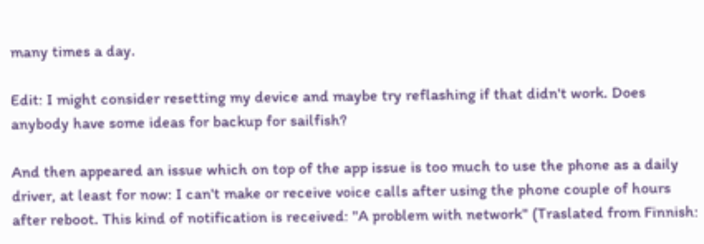many times a day.

Edit: I might consider resetting my device and maybe try reflashing if that didn't work. Does anybody have some ideas for backup for sailfish?

And then appeared an issue which on top of the app issue is too much to use the phone as a daily driver, at least for now: I can't make or receive voice calls after using the phone couple of hours after reboot. This kind of notification is received: "A problem with network" (Traslated from Finnish: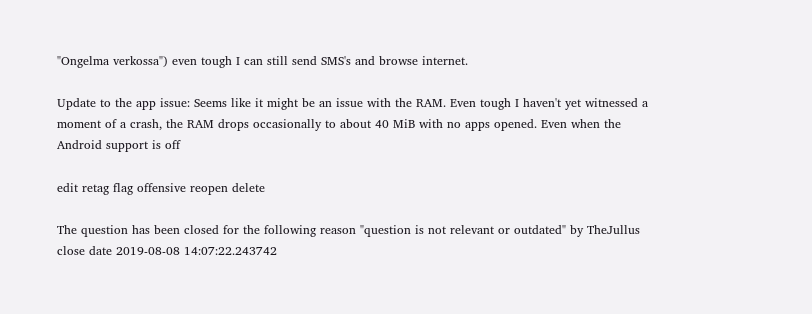"Ongelma verkossa") even tough I can still send SMS's and browse internet.

Update to the app issue: Seems like it might be an issue with the RAM. Even tough I haven't yet witnessed a moment of a crash, the RAM drops occasionally to about 40 MiB with no apps opened. Even when the Android support is off

edit retag flag offensive reopen delete

The question has been closed for the following reason "question is not relevant or outdated" by TheJullus
close date 2019-08-08 14:07:22.243742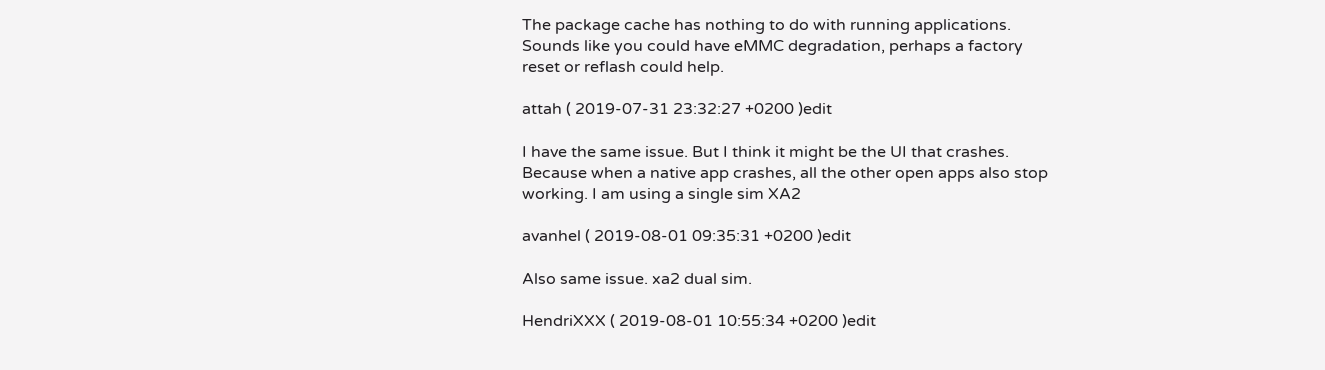The package cache has nothing to do with running applications. Sounds like you could have eMMC degradation, perhaps a factory reset or reflash could help.

attah ( 2019-07-31 23:32:27 +0200 )edit

I have the same issue. But I think it might be the UI that crashes. Because when a native app crashes, all the other open apps also stop working. I am using a single sim XA2

avanhel ( 2019-08-01 09:35:31 +0200 )edit

Also same issue. xa2 dual sim.

HendriXXX ( 2019-08-01 10:55:34 +0200 )edit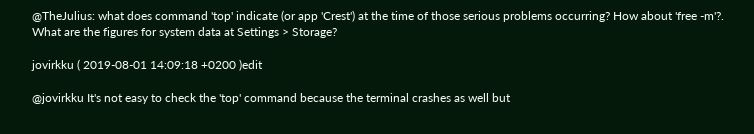@TheJulius: what does command 'top' indicate (or app 'Crest') at the time of those serious problems occurring? How about 'free -m'?. What are the figures for system data at Settings > Storage?

jovirkku ( 2019-08-01 14:09:18 +0200 )edit

@jovirkku It's not easy to check the 'top' command because the terminal crashes as well but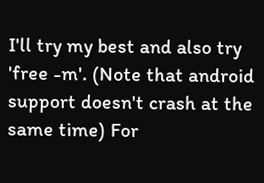I'll try my best and also try 'free -m'. (Note that android support doesn't crash at the same time) For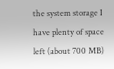the system storage I have plenty of space left (about 700 MB)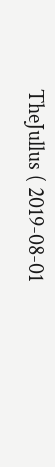TheJullus ( 2019-08-01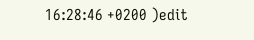16:28:46 +0200 )edit